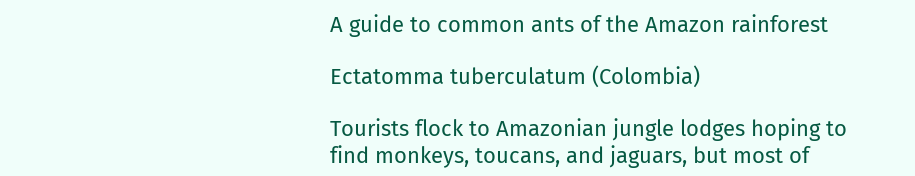A guide to common ants of the Amazon rainforest

Ectatomma tuberculatum (Colombia)

Tourists flock to Amazonian jungle lodges hoping to find monkeys, toucans, and jaguars, but most of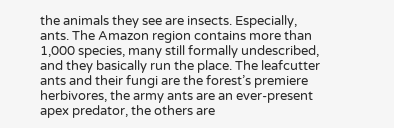the animals they see are insects. Especially, ants. The Amazon region contains more than 1,000 species, many still formally undescribed, and they basically run the place. The leafcutter ants and their fungi are the forest’s premiere herbivores, the army ants are an ever-present apex predator, the others are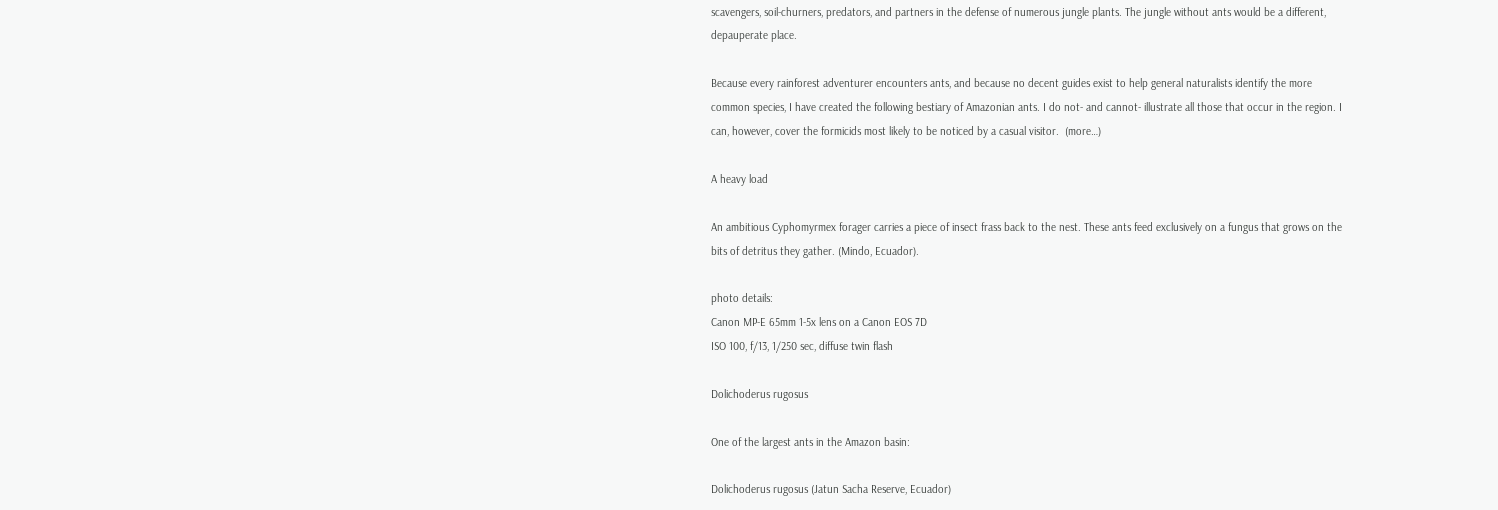scavengers, soil-churners, predators, and partners in the defense of numerous jungle plants. The jungle without ants would be a different, depauperate place.

Because every rainforest adventurer encounters ants, and because no decent guides exist to help general naturalists identify the more common species, I have created the following bestiary of Amazonian ants. I do not- and cannot- illustrate all those that occur in the region. I can, however, cover the formicids most likely to be noticed by a casual visitor.  (more…)

A heavy load

An ambitious Cyphomyrmex forager carries a piece of insect frass back to the nest. These ants feed exclusively on a fungus that grows on the bits of detritus they gather. (Mindo, Ecuador).

photo details:
Canon MP-E 65mm 1-5x lens on a Canon EOS 7D
ISO 100, f/13, 1/250 sec, diffuse twin flash

Dolichoderus rugosus

One of the largest ants in the Amazon basin:

Dolichoderus rugosus (Jatun Sacha Reserve, Ecuador)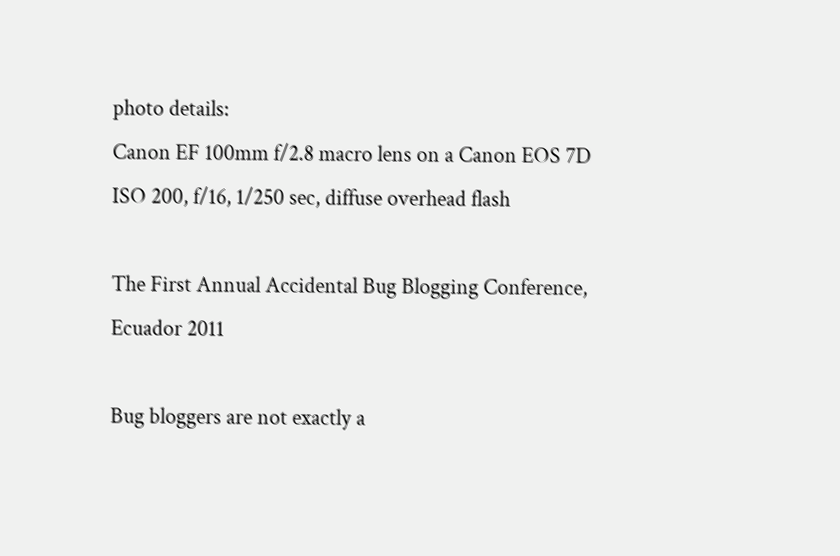photo details:
Canon EF 100mm f/2.8 macro lens on a Canon EOS 7D
ISO 200, f/16, 1/250 sec, diffuse overhead flash

The First Annual Accidental Bug Blogging Conference, Ecuador 2011

Bug bloggers are not exactly a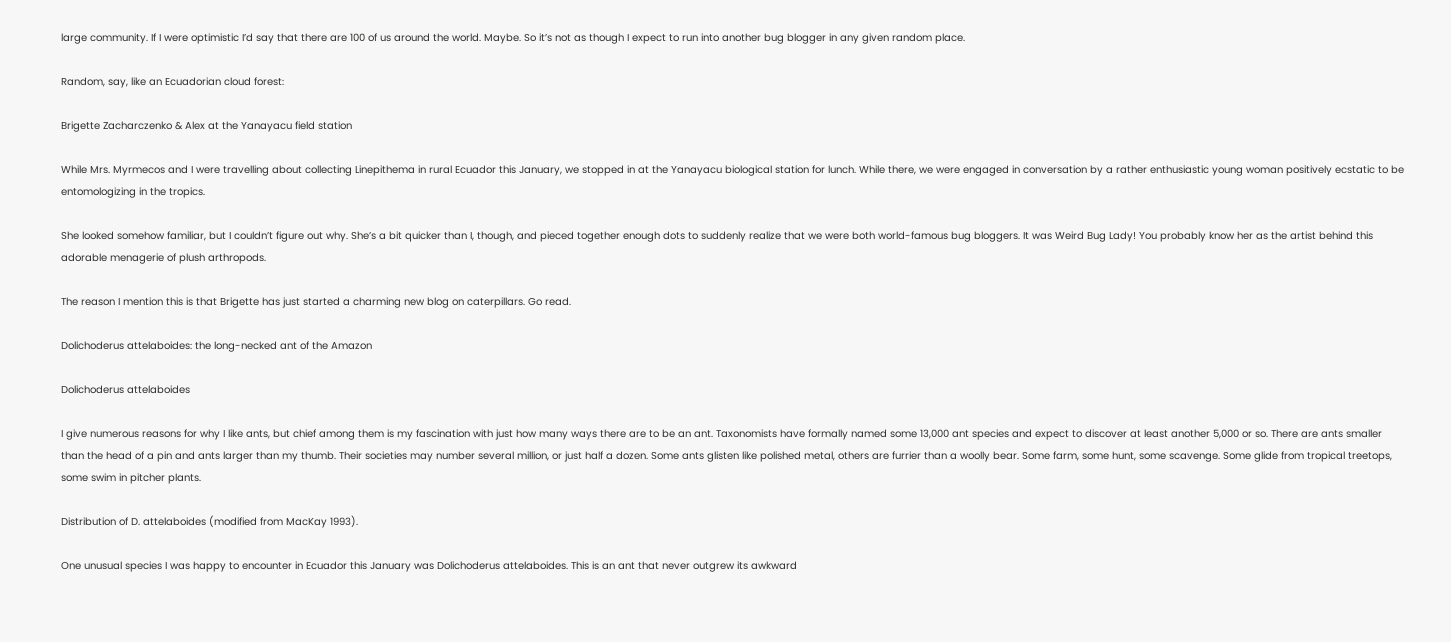large community. If I were optimistic I’d say that there are 100 of us around the world. Maybe. So it’s not as though I expect to run into another bug blogger in any given random place.

Random, say, like an Ecuadorian cloud forest:

Brigette Zacharczenko & Alex at the Yanayacu field station

While Mrs. Myrmecos and I were travelling about collecting Linepithema in rural Ecuador this January, we stopped in at the Yanayacu biological station for lunch. While there, we were engaged in conversation by a rather enthusiastic young woman positively ecstatic to be entomologizing in the tropics.

She looked somehow familiar, but I couldn’t figure out why. She’s a bit quicker than I, though, and pieced together enough dots to suddenly realize that we were both world-famous bug bloggers. It was Weird Bug Lady! You probably know her as the artist behind this adorable menagerie of plush arthropods.

The reason I mention this is that Brigette has just started a charming new blog on caterpillars. Go read.

Dolichoderus attelaboides: the long-necked ant of the Amazon

Dolichoderus attelaboides

I give numerous reasons for why I like ants, but chief among them is my fascination with just how many ways there are to be an ant. Taxonomists have formally named some 13,000 ant species and expect to discover at least another 5,000 or so. There are ants smaller than the head of a pin and ants larger than my thumb. Their societies may number several million, or just half a dozen. Some ants glisten like polished metal, others are furrier than a woolly bear. Some farm, some hunt, some scavenge. Some glide from tropical treetops, some swim in pitcher plants.

Distribution of D. attelaboides (modified from MacKay 1993).

One unusual species I was happy to encounter in Ecuador this January was Dolichoderus attelaboides. This is an ant that never outgrew its awkward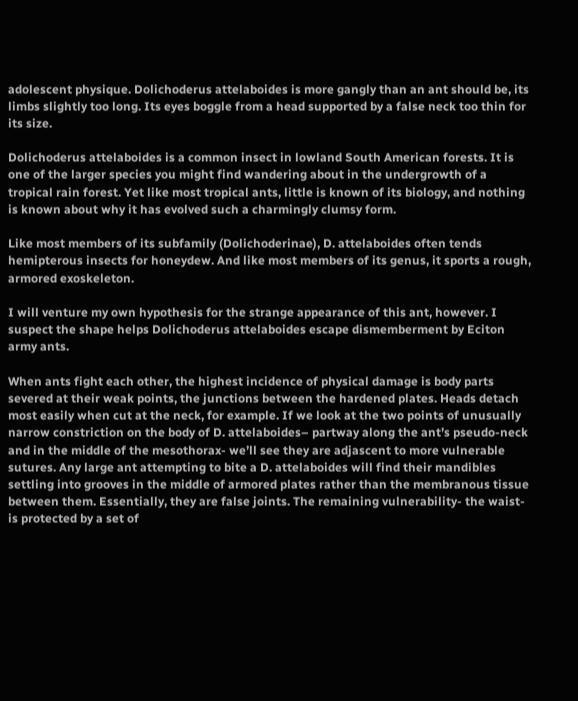adolescent physique. Dolichoderus attelaboides is more gangly than an ant should be, its limbs slightly too long. Its eyes boggle from a head supported by a false neck too thin for its size.

Dolichoderus attelaboides is a common insect in lowland South American forests. It is one of the larger species you might find wandering about in the undergrowth of a tropical rain forest. Yet like most tropical ants, little is known of its biology, and nothing is known about why it has evolved such a charmingly clumsy form.

Like most members of its subfamily (Dolichoderinae), D. attelaboides often tends hemipterous insects for honeydew. And like most members of its genus, it sports a rough, armored exoskeleton.

I will venture my own hypothesis for the strange appearance of this ant, however. I suspect the shape helps Dolichoderus attelaboides escape dismemberment by Eciton army ants.

When ants fight each other, the highest incidence of physical damage is body parts severed at their weak points, the junctions between the hardened plates. Heads detach most easily when cut at the neck, for example. If we look at the two points of unusually narrow constriction on the body of D. attelaboides– partway along the ant’s pseudo-neck and in the middle of the mesothorax- we’ll see they are adjascent to more vulnerable sutures. Any large ant attempting to bite a D. attelaboides will find their mandibles settling into grooves in the middle of armored plates rather than the membranous tissue between them. Essentially, they are false joints. The remaining vulnerability- the waist- is protected by a set of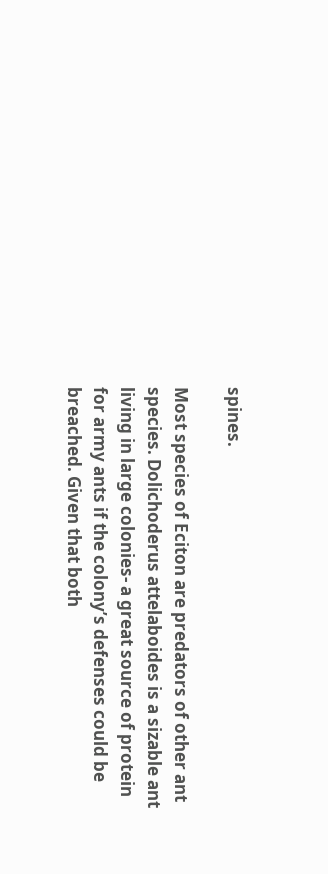spines.

Most species of Eciton are predators of other ant species. Dolichoderus attelaboides is a sizable ant living in large colonies- a great source of protein for army ants if the colony’s defenses could be breached. Given that both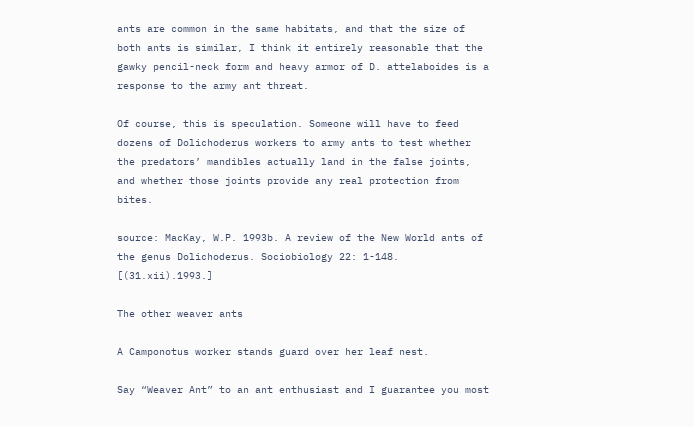ants are common in the same habitats, and that the size of both ants is similar, I think it entirely reasonable that the gawky pencil-neck form and heavy armor of D. attelaboides is a response to the army ant threat.

Of course, this is speculation. Someone will have to feed dozens of Dolichoderus workers to army ants to test whether the predators’ mandibles actually land in the false joints, and whether those joints provide any real protection from bites.

source: MacKay, W.P. 1993b. A review of the New World ants of the genus Dolichoderus. Sociobiology 22: 1-148. [(31.xii).1993.]

The other weaver ants

A Camponotus worker stands guard over her leaf nest.

Say “Weaver Ant” to an ant enthusiast and I guarantee you most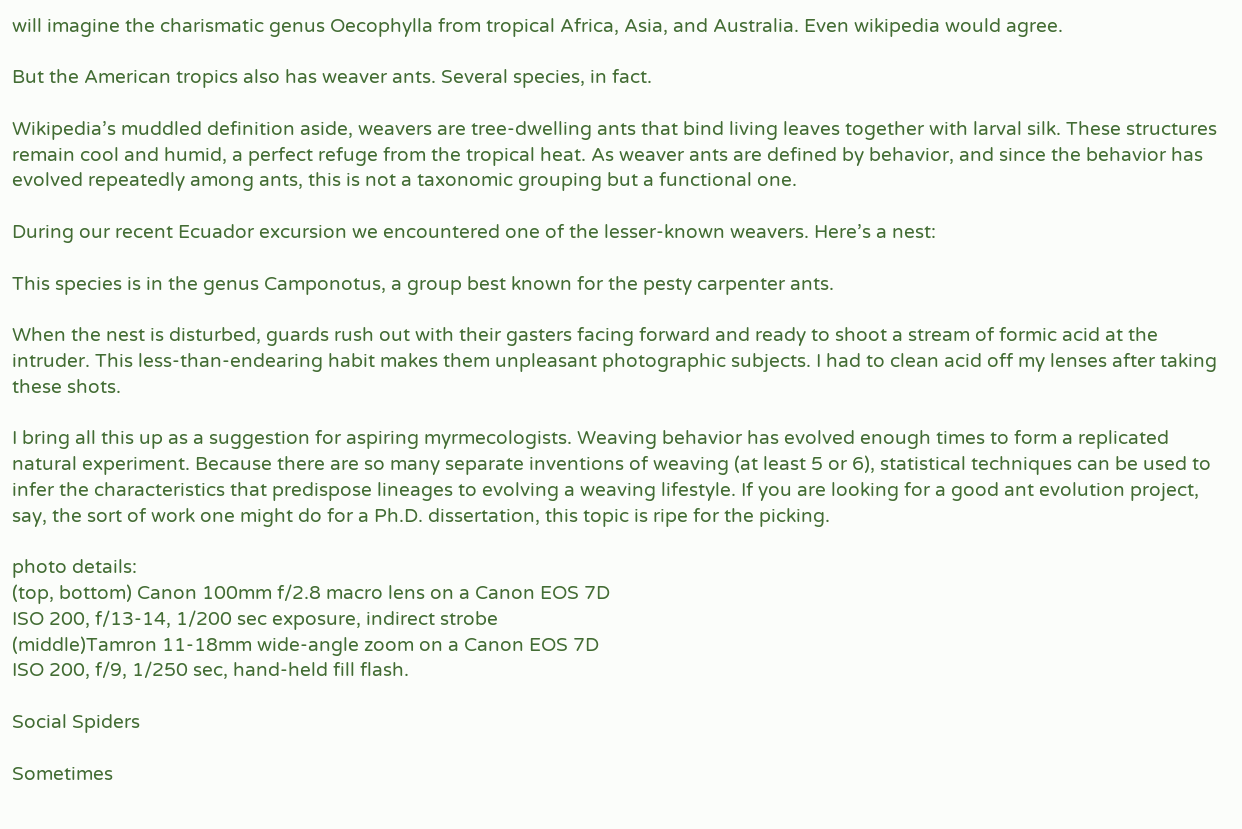will imagine the charismatic genus Oecophylla from tropical Africa, Asia, and Australia. Even wikipedia would agree.

But the American tropics also has weaver ants. Several species, in fact.

Wikipedia’s muddled definition aside, weavers are tree-dwelling ants that bind living leaves together with larval silk. These structures remain cool and humid, a perfect refuge from the tropical heat. As weaver ants are defined by behavior, and since the behavior has evolved repeatedly among ants, this is not a taxonomic grouping but a functional one.

During our recent Ecuador excursion we encountered one of the lesser-known weavers. Here’s a nest:

This species is in the genus Camponotus, a group best known for the pesty carpenter ants.

When the nest is disturbed, guards rush out with their gasters facing forward and ready to shoot a stream of formic acid at the intruder. This less-than-endearing habit makes them unpleasant photographic subjects. I had to clean acid off my lenses after taking these shots.

I bring all this up as a suggestion for aspiring myrmecologists. Weaving behavior has evolved enough times to form a replicated natural experiment. Because there are so many separate inventions of weaving (at least 5 or 6), statistical techniques can be used to infer the characteristics that predispose lineages to evolving a weaving lifestyle. If you are looking for a good ant evolution project, say, the sort of work one might do for a Ph.D. dissertation, this topic is ripe for the picking.

photo details:
(top, bottom) Canon 100mm f/2.8 macro lens on a Canon EOS 7D
ISO 200, f/13-14, 1/200 sec exposure, indirect strobe
(middle)Tamron 11-18mm wide-angle zoom on a Canon EOS 7D
ISO 200, f/9, 1/250 sec, hand-held fill flash.

Social Spiders

Sometimes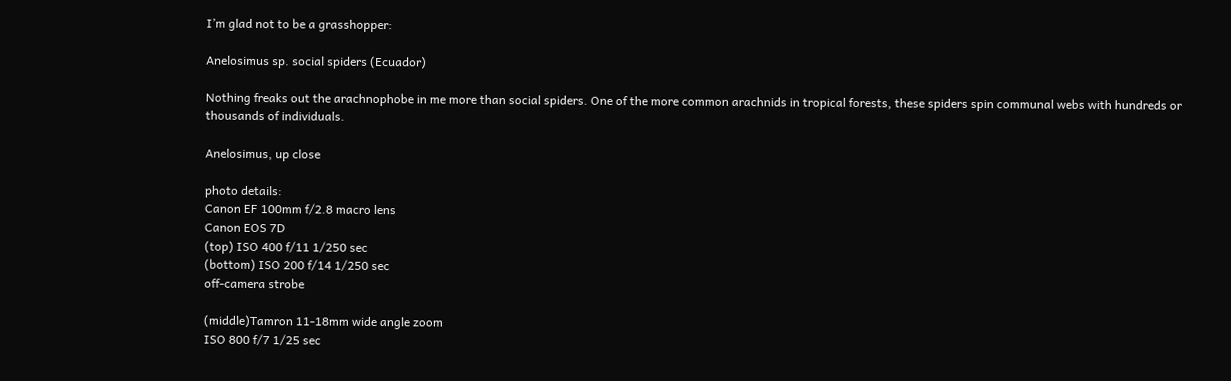I’m glad not to be a grasshopper:

Anelosimus sp. social spiders (Ecuador)

Nothing freaks out the arachnophobe in me more than social spiders. One of the more common arachnids in tropical forests, these spiders spin communal webs with hundreds or thousands of individuals.

Anelosimus, up close

photo details:
Canon EF 100mm f/2.8 macro lens
Canon EOS 7D
(top) ISO 400 f/11 1/250 sec
(bottom) ISO 200 f/14 1/250 sec
off-camera strobe

(middle)Tamron 11-18mm wide angle zoom
ISO 800 f/7 1/25 sec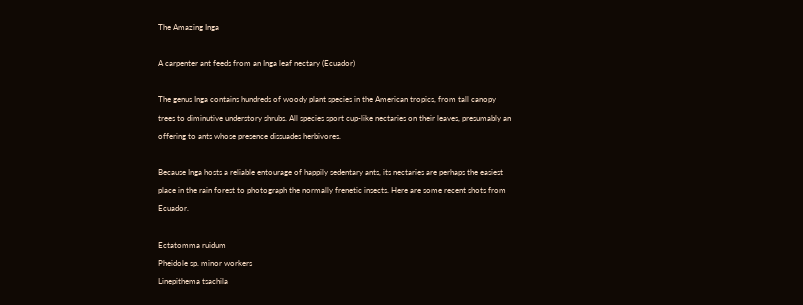The Amazing Inga

A carpenter ant feeds from an Inga leaf nectary (Ecuador)

The genus Inga contains hundreds of woody plant species in the American tropics, from tall canopy trees to diminutive understory shrubs. All species sport cup-like nectaries on their leaves, presumably an offering to ants whose presence dissuades herbivores.

Because Inga hosts a reliable entourage of happily sedentary ants, its nectaries are perhaps the easiest place in the rain forest to photograph the normally frenetic insects. Here are some recent shots from Ecuador.

Ectatomma ruidum
Pheidole sp. minor workers
Linepithema tsachila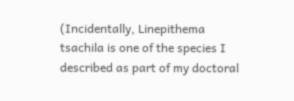(Incidentally, Linepithema tsachila is one of the species I described as part of my doctoral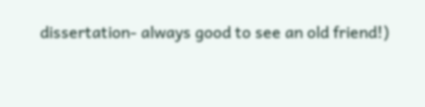dissertation- always good to see an old friend!)